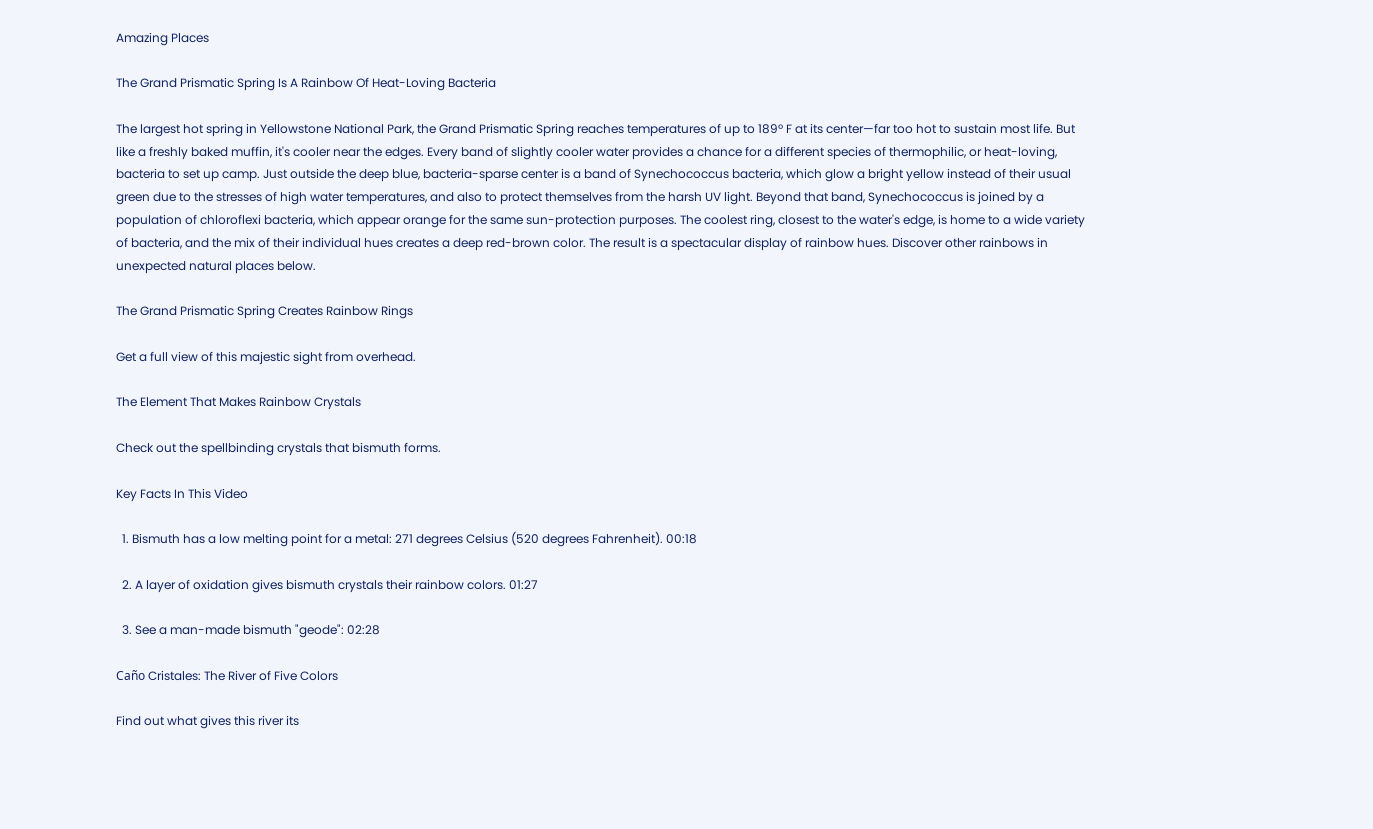Amazing Places

The Grand Prismatic Spring Is A Rainbow Of Heat-Loving Bacteria

The largest hot spring in Yellowstone National Park, the Grand Prismatic Spring reaches temperatures of up to 189º F at its center—far too hot to sustain most life. But like a freshly baked muffin, it's cooler near the edges. Every band of slightly cooler water provides a chance for a different species of thermophilic, or heat-loving, bacteria to set up camp. Just outside the deep blue, bacteria-sparse center is a band of Synechococcus bacteria, which glow a bright yellow instead of their usual green due to the stresses of high water temperatures, and also to protect themselves from the harsh UV light. Beyond that band, Synechococcus is joined by a population of chloroflexi bacteria, which appear orange for the same sun-protection purposes. The coolest ring, closest to the water's edge, is home to a wide variety of bacteria, and the mix of their individual hues creates a deep red-brown color. The result is a spectacular display of rainbow hues. Discover other rainbows in unexpected natural places below.

The Grand Prismatic Spring Creates Rainbow Rings

Get a full view of this majestic sight from overhead.

The Element That Makes Rainbow Crystals

Check out the spellbinding crystals that bismuth forms.

Key Facts In This Video

  1. Bismuth has a low melting point for a metal: 271 degrees Celsius (520 degrees Fahrenheit). 00:18

  2. A layer of oxidation gives bismuth crystals their rainbow colors. 01:27

  3. See a man-made bismuth "geode": 02:28

Caño Cristales: The River of Five Colors

Find out what gives this river its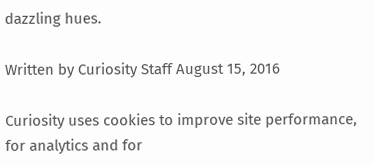dazzling hues.

Written by Curiosity Staff August 15, 2016

Curiosity uses cookies to improve site performance, for analytics and for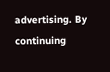advertising. By continuing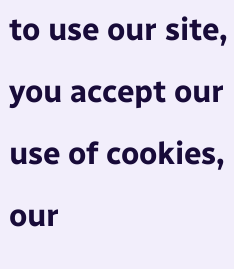to use our site, you accept our use of cookies, our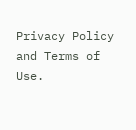Privacy Policy and Terms of Use.